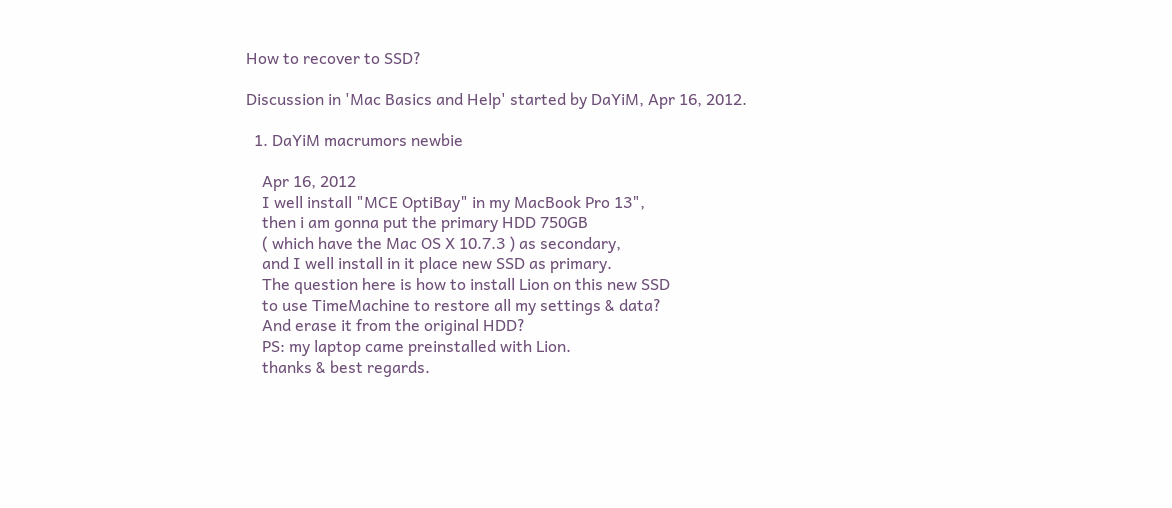How to recover to SSD?

Discussion in 'Mac Basics and Help' started by DaYiM, Apr 16, 2012.

  1. DaYiM macrumors newbie

    Apr 16, 2012
    I well install "MCE OptiBay" in my MacBook Pro 13",
    then i am gonna put the primary HDD 750GB
    ( which have the Mac OS X 10.7.3 ) as secondary,
    and I well install in it place new SSD as primary.
    The question here is how to install Lion on this new SSD
    to use TimeMachine to restore all my settings & data?
    And erase it from the original HDD?
    PS: my laptop came preinstalled with Lion.
    thanks & best regards.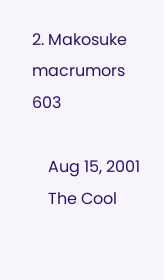2. Makosuke macrumors 603

    Aug 15, 2001
    The Cool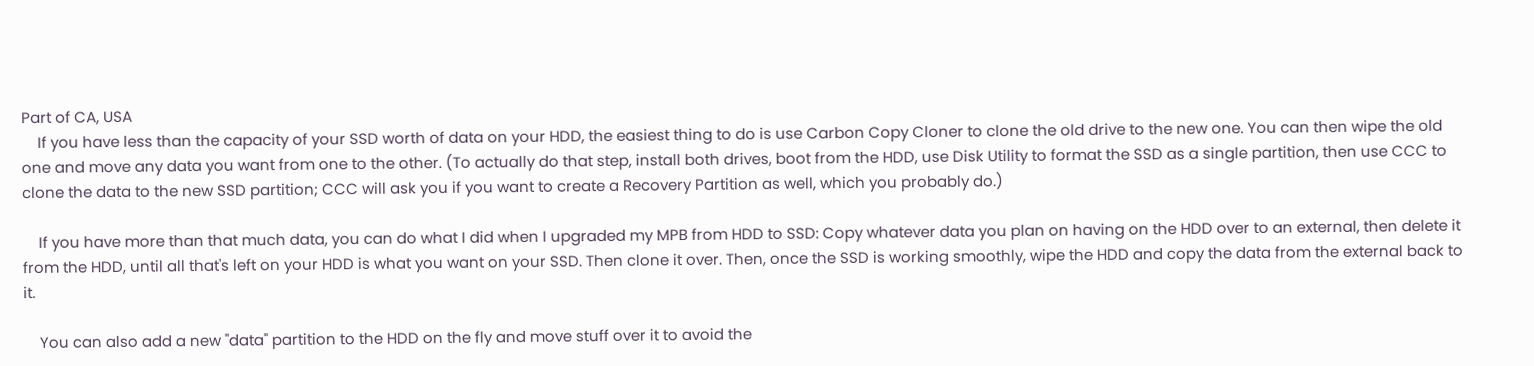Part of CA, USA
    If you have less than the capacity of your SSD worth of data on your HDD, the easiest thing to do is use Carbon Copy Cloner to clone the old drive to the new one. You can then wipe the old one and move any data you want from one to the other. (To actually do that step, install both drives, boot from the HDD, use Disk Utility to format the SSD as a single partition, then use CCC to clone the data to the new SSD partition; CCC will ask you if you want to create a Recovery Partition as well, which you probably do.)

    If you have more than that much data, you can do what I did when I upgraded my MPB from HDD to SSD: Copy whatever data you plan on having on the HDD over to an external, then delete it from the HDD, until all that's left on your HDD is what you want on your SSD. Then clone it over. Then, once the SSD is working smoothly, wipe the HDD and copy the data from the external back to it.

    You can also add a new "data" partition to the HDD on the fly and move stuff over it to avoid the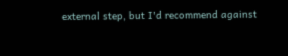external step, but I'd recommend against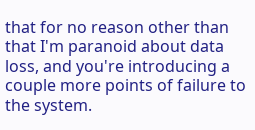that for no reason other than that I'm paranoid about data loss, and you're introducing a couple more points of failure to the system.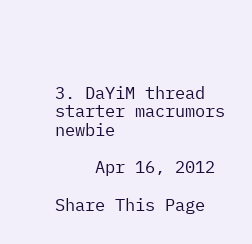3. DaYiM thread starter macrumors newbie

    Apr 16, 2012

Share This Page